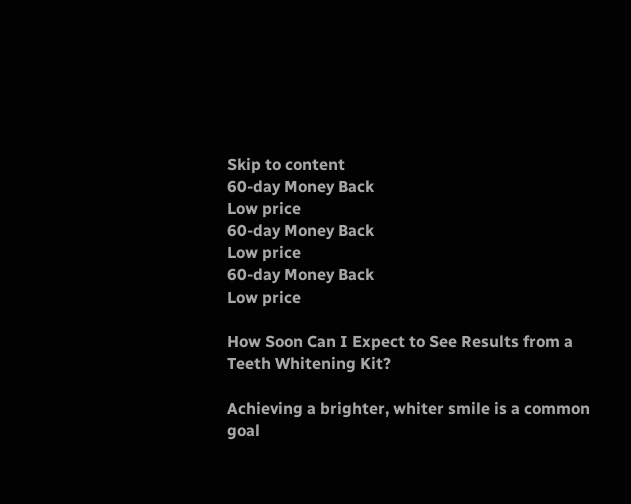Skip to content
60-day Money Back
Low price
60-day Money Back
Low price
60-day Money Back
Low price

How Soon Can I Expect to See Results from a Teeth Whitening Kit?

Achieving a brighter, whiter smile is a common goal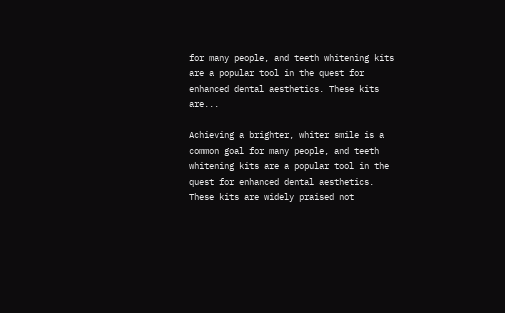for many people, and teeth whitening kits are a popular tool in the quest for enhanced dental aesthetics. These kits are...

Achieving a brighter, whiter smile is a common goal for many people, and teeth whitening kits are a popular tool in the quest for enhanced dental aesthetics. These kits are widely praised not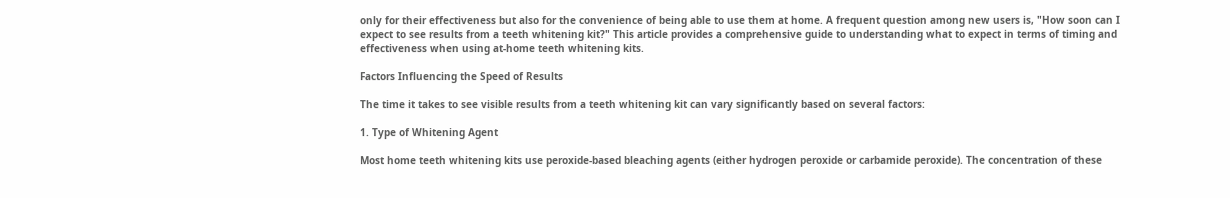only for their effectiveness but also for the convenience of being able to use them at home. A frequent question among new users is, "How soon can I expect to see results from a teeth whitening kit?" This article provides a comprehensive guide to understanding what to expect in terms of timing and effectiveness when using at-home teeth whitening kits.

Factors Influencing the Speed of Results

The time it takes to see visible results from a teeth whitening kit can vary significantly based on several factors:

1. Type of Whitening Agent

Most home teeth whitening kits use peroxide-based bleaching agents (either hydrogen peroxide or carbamide peroxide). The concentration of these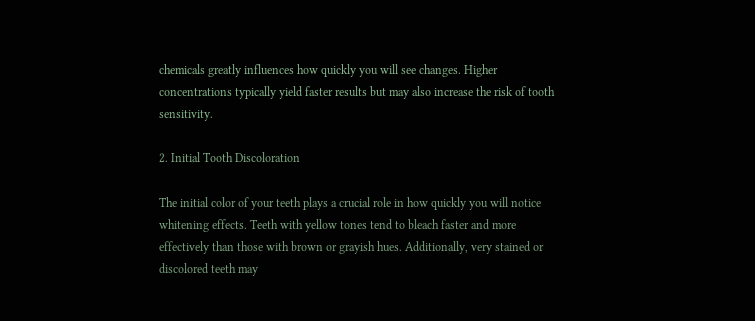chemicals greatly influences how quickly you will see changes. Higher concentrations typically yield faster results but may also increase the risk of tooth sensitivity.

2. Initial Tooth Discoloration

The initial color of your teeth plays a crucial role in how quickly you will notice whitening effects. Teeth with yellow tones tend to bleach faster and more effectively than those with brown or grayish hues. Additionally, very stained or discolored teeth may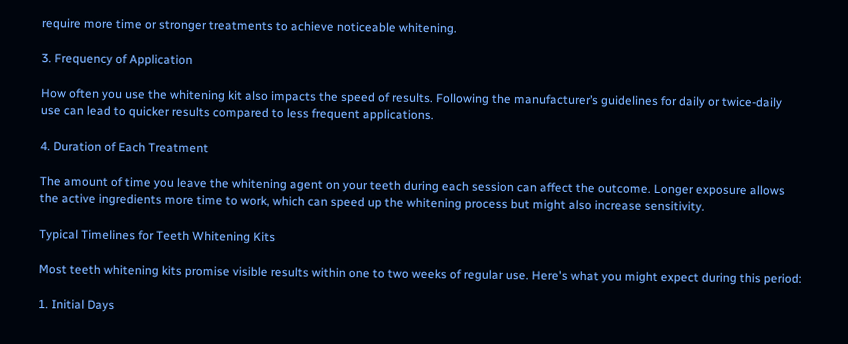require more time or stronger treatments to achieve noticeable whitening.

3. Frequency of Application

How often you use the whitening kit also impacts the speed of results. Following the manufacturer’s guidelines for daily or twice-daily use can lead to quicker results compared to less frequent applications.

4. Duration of Each Treatment

The amount of time you leave the whitening agent on your teeth during each session can affect the outcome. Longer exposure allows the active ingredients more time to work, which can speed up the whitening process but might also increase sensitivity.

Typical Timelines for Teeth Whitening Kits

Most teeth whitening kits promise visible results within one to two weeks of regular use. Here's what you might expect during this period:

1. Initial Days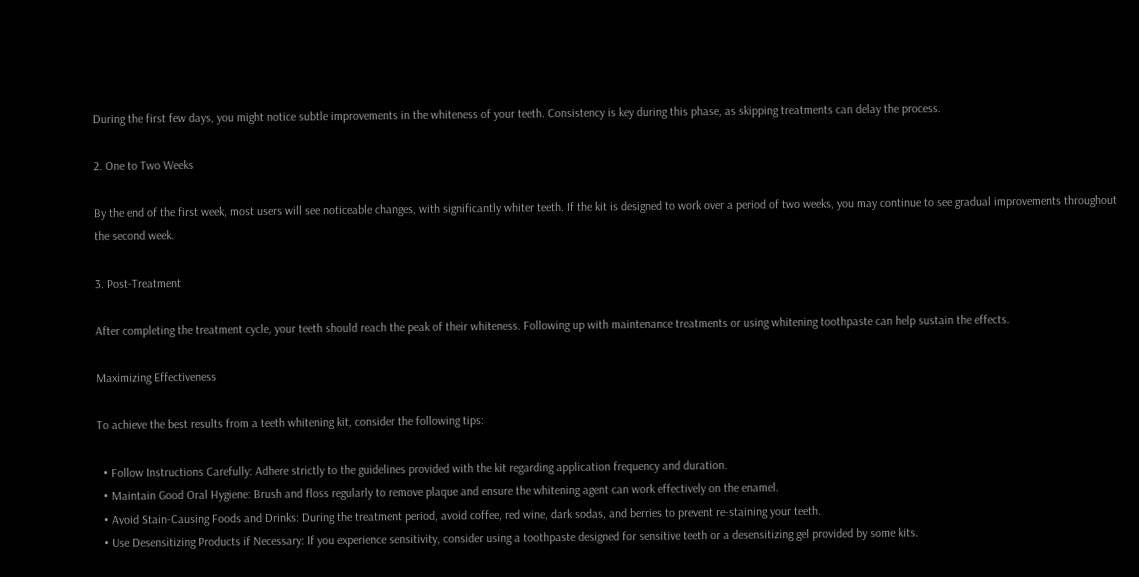During the first few days, you might notice subtle improvements in the whiteness of your teeth. Consistency is key during this phase, as skipping treatments can delay the process.

2. One to Two Weeks

By the end of the first week, most users will see noticeable changes, with significantly whiter teeth. If the kit is designed to work over a period of two weeks, you may continue to see gradual improvements throughout the second week.

3. Post-Treatment

After completing the treatment cycle, your teeth should reach the peak of their whiteness. Following up with maintenance treatments or using whitening toothpaste can help sustain the effects.

Maximizing Effectiveness

To achieve the best results from a teeth whitening kit, consider the following tips:

  • Follow Instructions Carefully: Adhere strictly to the guidelines provided with the kit regarding application frequency and duration.
  • Maintain Good Oral Hygiene: Brush and floss regularly to remove plaque and ensure the whitening agent can work effectively on the enamel.
  • Avoid Stain-Causing Foods and Drinks: During the treatment period, avoid coffee, red wine, dark sodas, and berries to prevent re-staining your teeth.
  • Use Desensitizing Products if Necessary: If you experience sensitivity, consider using a toothpaste designed for sensitive teeth or a desensitizing gel provided by some kits.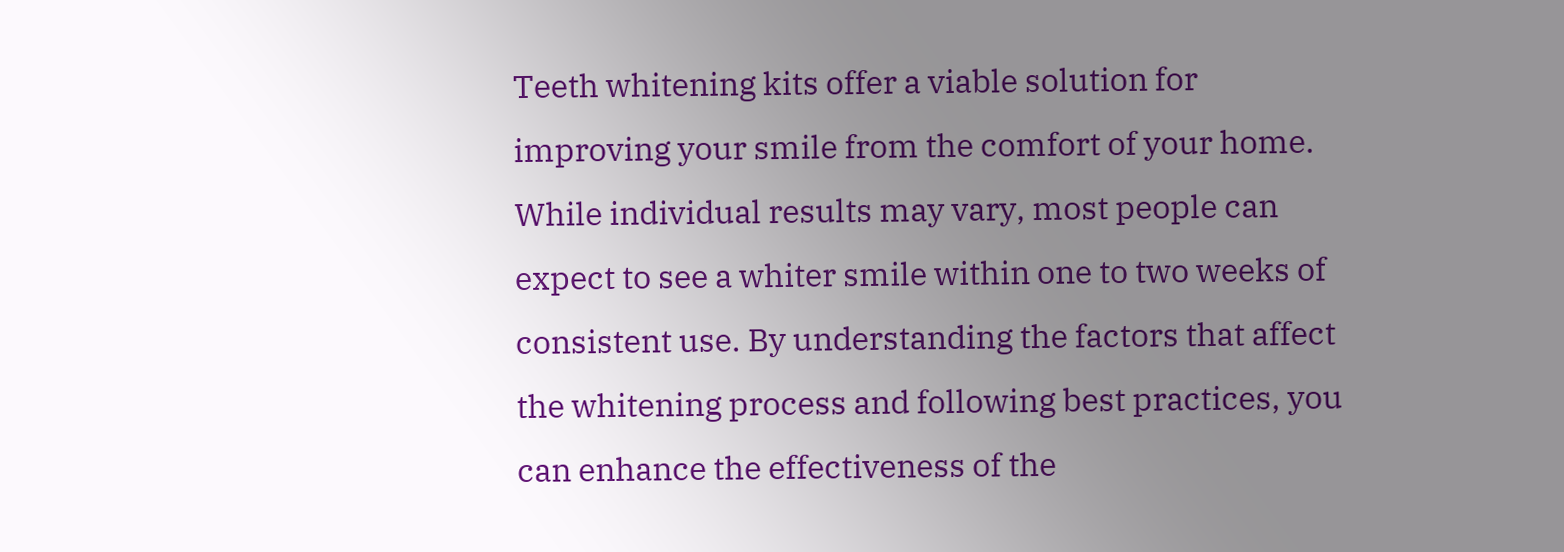Teeth whitening kits offer a viable solution for improving your smile from the comfort of your home. While individual results may vary, most people can expect to see a whiter smile within one to two weeks of consistent use. By understanding the factors that affect the whitening process and following best practices, you can enhance the effectiveness of the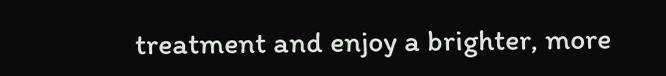treatment and enjoy a brighter, more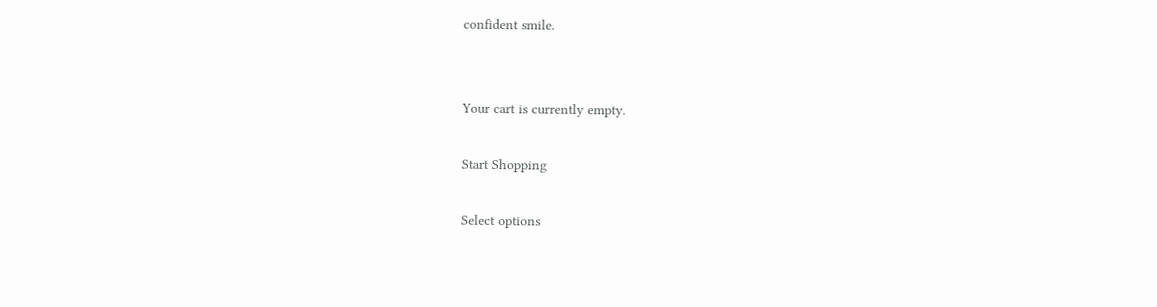confident smile.


Your cart is currently empty.

Start Shopping

Select options